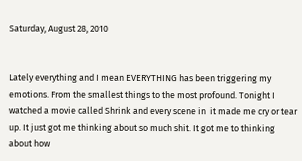Saturday, August 28, 2010


Lately everything and I mean EVERYTHING has been triggering my emotions. From the smallest things to the most profound. Tonight I watched a movie called Shrink and every scene in  it made me cry or tear up. It just got me thinking about so much shit. It got me to thinking about how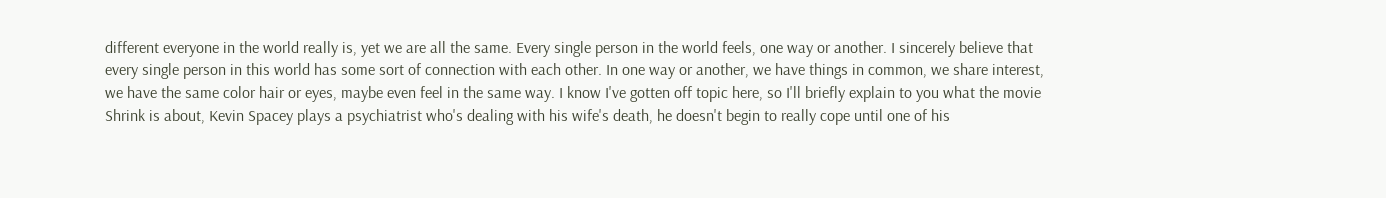different everyone in the world really is, yet we are all the same. Every single person in the world feels, one way or another. I sincerely believe that every single person in this world has some sort of connection with each other. In one way or another, we have things in common, we share interest, we have the same color hair or eyes, maybe even feel in the same way. I know I've gotten off topic here, so I'll briefly explain to you what the movie Shrink is about, Kevin Spacey plays a psychiatrist who's dealing with his wife's death, he doesn't begin to really cope until one of his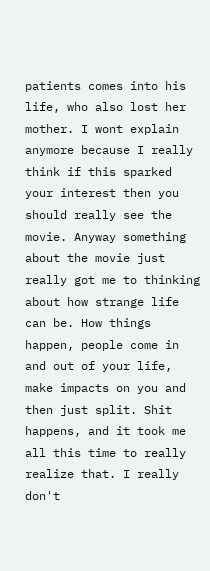patients comes into his life, who also lost her mother. I wont explain anymore because I really think if this sparked your interest then you should really see the movie. Anyway something about the movie just really got me to thinking about how strange life can be. How things happen, people come in and out of your life, make impacts on you and then just split. Shit happens, and it took me all this time to really realize that. I really don't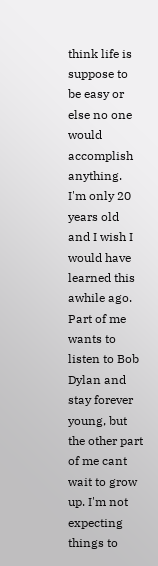think life is suppose to be easy or else no one would accomplish anything.  I'm only 20 years old and I wish I would have learned this awhile ago. Part of me wants to listen to Bob Dylan and stay forever young, but the other part of me cant wait to grow up. I'm not expecting things to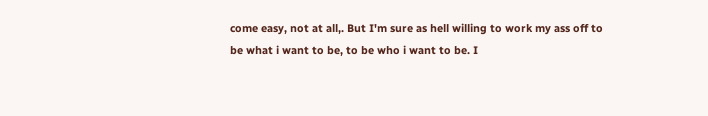come easy, not at all,. But I'm sure as hell willing to work my ass off to be what i want to be, to be who i want to be. I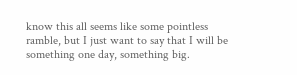know this all seems like some pointless ramble, but I just want to say that I will be something one day, something big.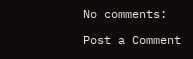No comments:

Post a Comment